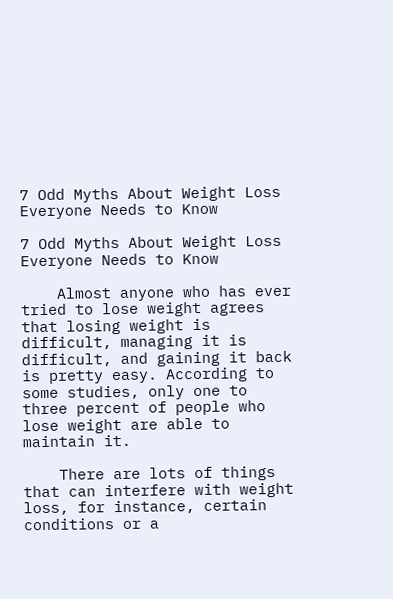7 Odd Myths About Weight Loss Everyone Needs to Know

7 Odd Myths About Weight Loss Everyone Needs to Know

    Almost anyone who has ever tried to lose weight agrees that losing weight is difficult, managing it is difficult, and gaining it back is pretty easy. According to some studies, only one to three percent of people who lose weight are able to maintain it.

    There are lots of things that can interfere with weight loss, for instance, certain conditions or a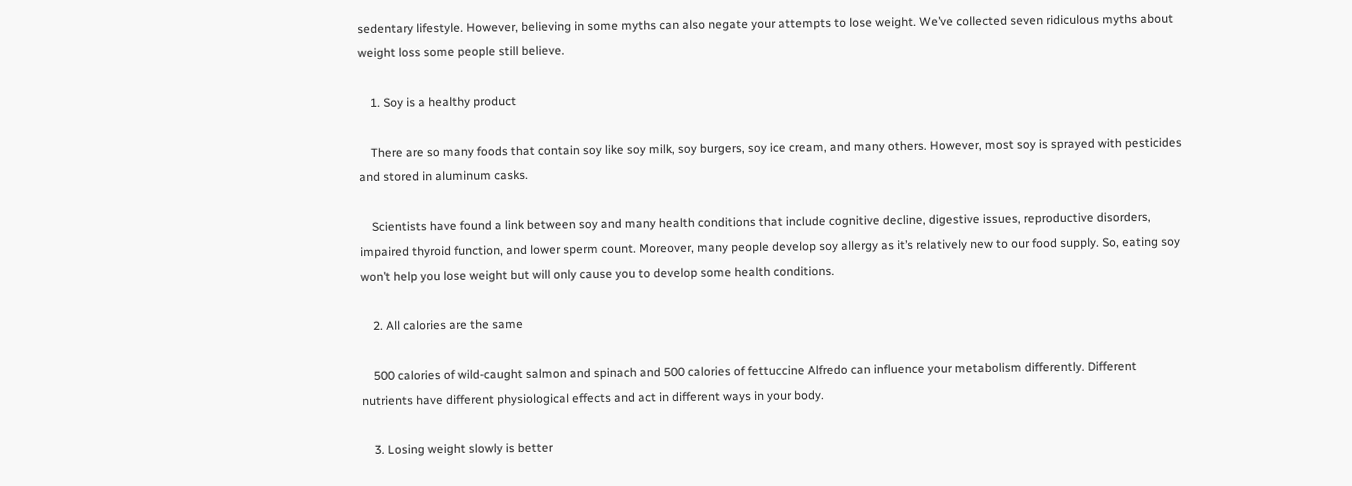sedentary lifestyle. However, believing in some myths can also negate your attempts to lose weight. We’ve collected seven ridiculous myths about weight loss some people still believe.

    1. Soy is a healthy product

    There are so many foods that contain soy like soy milk, soy burgers, soy ice cream, and many others. However, most soy is sprayed with pesticides and stored in aluminum casks.

    Scientists have found a link between soy and many health conditions that include cognitive decline, digestive issues, reproductive disorders, impaired thyroid function, and lower sperm count. Moreover, many people develop soy allergy as it’s relatively new to our food supply. So, eating soy won’t help you lose weight but will only cause you to develop some health conditions.

    2. All calories are the same

    500 calories of wild-caught salmon and spinach and 500 calories of fettuccine Alfredo can influence your metabolism differently. Different nutrients have different physiological effects and act in different ways in your body.

    3. Losing weight slowly is better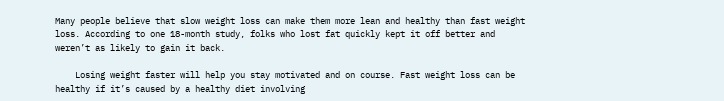Many people believe that slow weight loss can make them more lean and healthy than fast weight loss. According to one 18-month study, folks who lost fat quickly kept it off better and weren’t as likely to gain it back.

    Losing weight faster will help you stay motivated and on course. Fast weight loss can be healthy if it’s caused by a healthy diet involving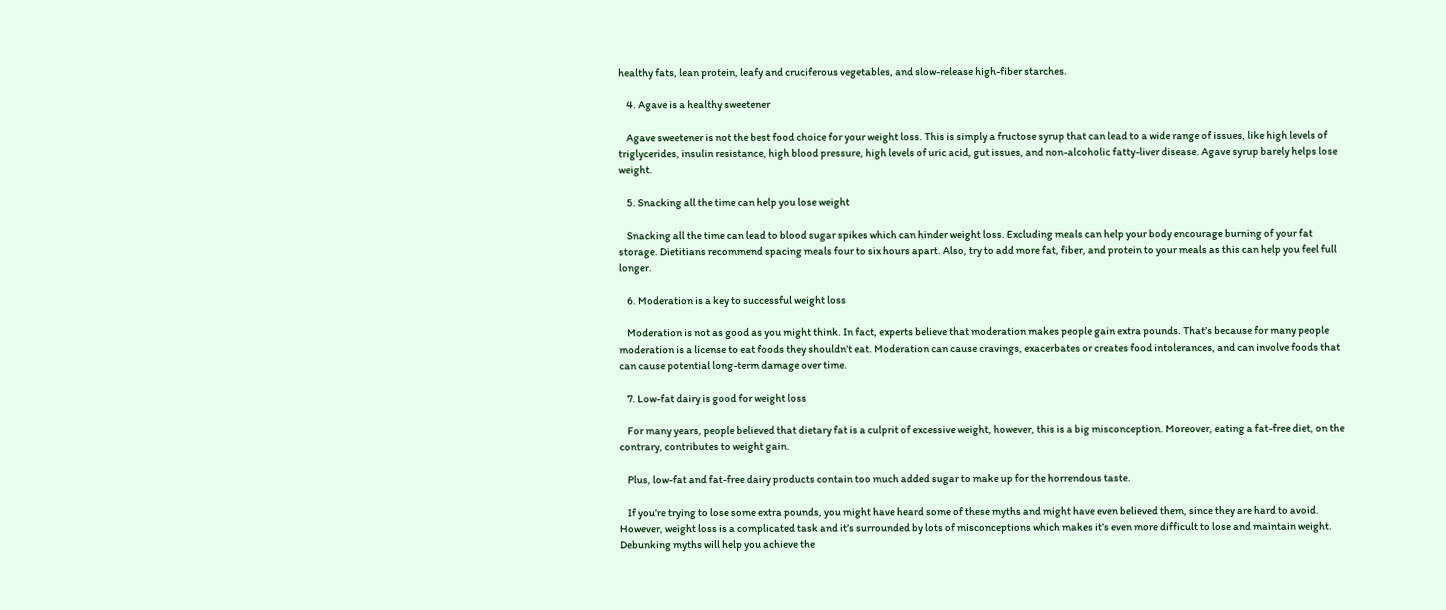healthy fats, lean protein, leafy and cruciferous vegetables, and slow-release high-fiber starches.

    4. Agave is a healthy sweetener

    Agave sweetener is not the best food choice for your weight loss. This is simply a fructose syrup that can lead to a wide range of issues, like high levels of triglycerides, insulin resistance, high blood pressure, high levels of uric acid, gut issues, and non-alcoholic fatty-liver disease. Agave syrup barely helps lose weight.

    5. Snacking all the time can help you lose weight

    Snacking all the time can lead to blood sugar spikes which can hinder weight loss. Excluding meals can help your body encourage burning of your fat storage. Dietitians recommend spacing meals four to six hours apart. Also, try to add more fat, fiber, and protein to your meals as this can help you feel full longer.

    6. Moderation is a key to successful weight loss

    Moderation is not as good as you might think. In fact, experts believe that moderation makes people gain extra pounds. That’s because for many people moderation is a license to eat foods they shouldn’t eat. Moderation can cause cravings, exacerbates or creates food intolerances, and can involve foods that can cause potential long-term damage over time.

    7. Low-fat dairy is good for weight loss

    For many years, people believed that dietary fat is a culprit of excessive weight, however, this is a big misconception. Moreover, eating a fat-free diet, on the contrary, contributes to weight gain.

    Plus, low-fat and fat-free dairy products contain too much added sugar to make up for the horrendous taste.

    If you’re trying to lose some extra pounds, you might have heard some of these myths and might have even believed them, since they are hard to avoid. However, weight loss is a complicated task and it’s surrounded by lots of misconceptions which makes it’s even more difficult to lose and maintain weight. Debunking myths will help you achieve the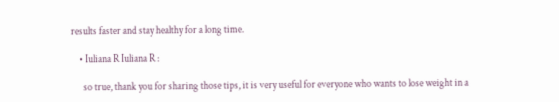results faster and stay healthy for a long time.

    • Iuliana R Iuliana R :

      so true, thank you for sharing those tips, it is very useful for everyone who wants to lose weight in a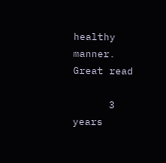healthy manner. Great read

      3 years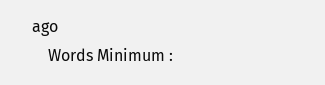ago
    Words Minimum :